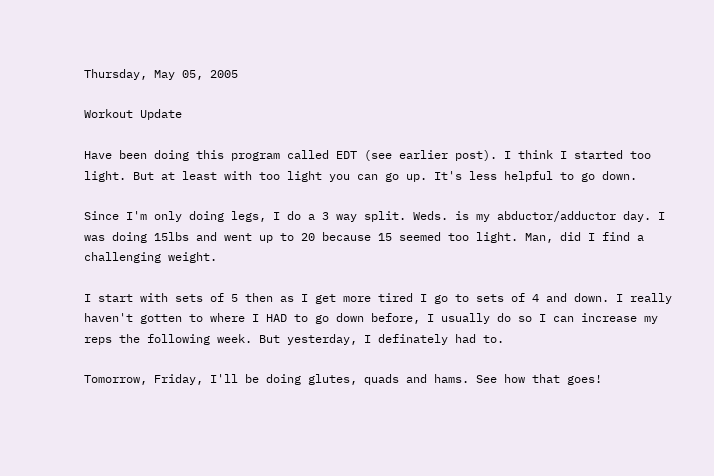Thursday, May 05, 2005

Workout Update

Have been doing this program called EDT (see earlier post). I think I started too light. But at least with too light you can go up. It's less helpful to go down.

Since I'm only doing legs, I do a 3 way split. Weds. is my abductor/adductor day. I was doing 15lbs and went up to 20 because 15 seemed too light. Man, did I find a challenging weight.

I start with sets of 5 then as I get more tired I go to sets of 4 and down. I really haven't gotten to where I HAD to go down before, I usually do so I can increase my reps the following week. But yesterday, I definately had to.

Tomorrow, Friday, I'll be doing glutes, quads and hams. See how that goes!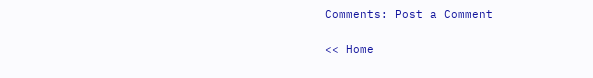Comments: Post a Comment

<< Home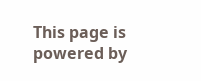This page is powered by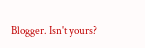Blogger. Isn't yours?